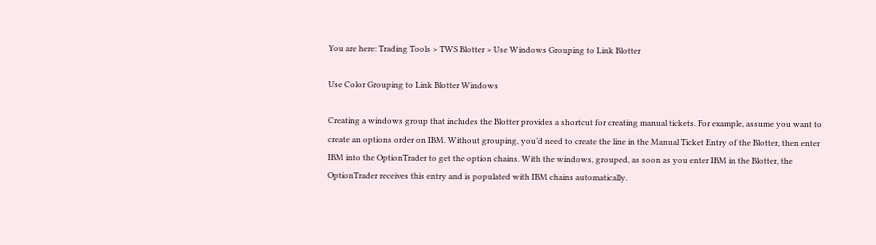You are here: Trading Tools > TWS Blotter > Use Windows Grouping to Link Blotter

Use Color Grouping to Link Blotter Windows

Creating a windows group that includes the Blotter provides a shortcut for creating manual tickets. For example, assume you want to create an options order on IBM. Without grouping, you’d need to create the line in the Manual Ticket Entry of the Blotter, then enter IBM into the OptionTrader to get the option chains. With the windows, grouped, as soon as you enter IBM in the Blotter, the OptionTrader receives this entry and is populated with IBM chains automatically.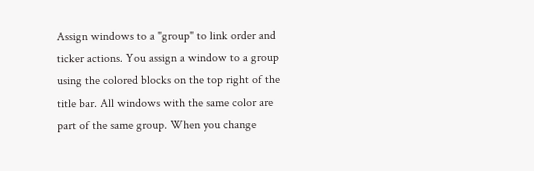Assign windows to a "group" to link order and ticker actions. You assign a window to a group using the colored blocks on the top right of the title bar. All windows with the same color are part of the same group. When you change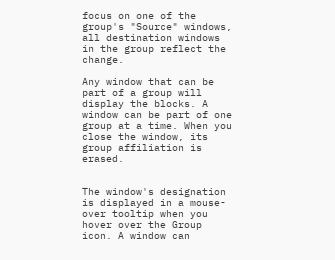focus on one of the group's "Source" windows, all destination windows in the group reflect the change.

Any window that can be part of a group will display the blocks. A window can be part of one group at a time. When you close the window, its group affiliation is erased.


The window's designation is displayed in a mouse-over tooltip when you hover over the Group icon. A window can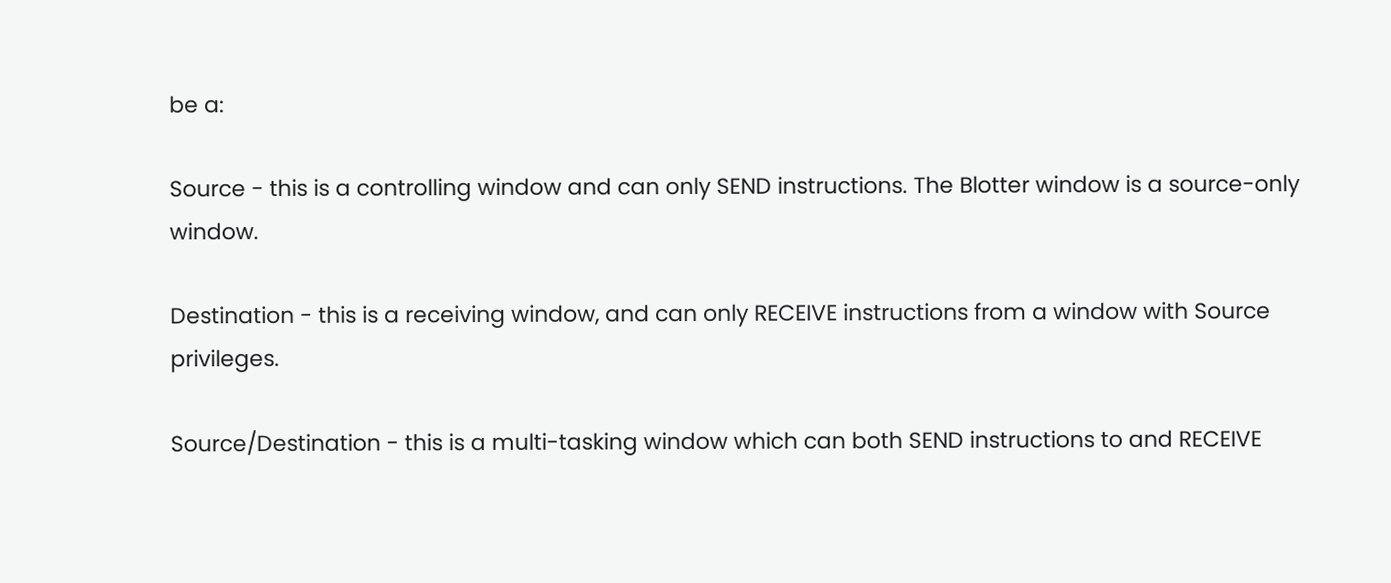be a:

Source - this is a controlling window and can only SEND instructions. The Blotter window is a source-only window.

Destination - this is a receiving window, and can only RECEIVE instructions from a window with Source privileges.

Source/Destination - this is a multi-tasking window which can both SEND instructions to and RECEIVE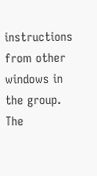instructions from other windows in the group. The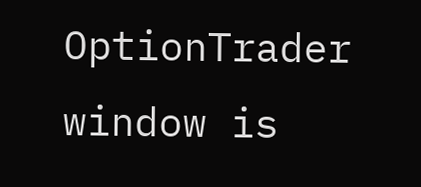OptionTrader window is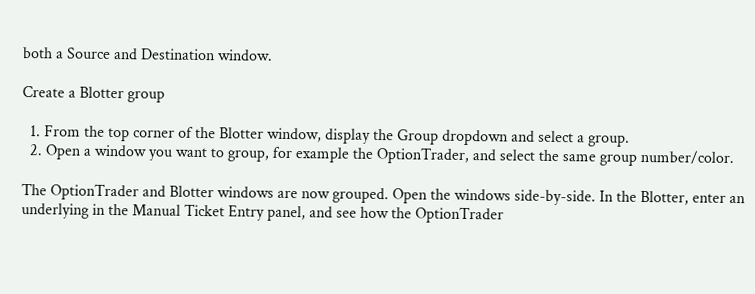both a Source and Destination window.

Create a Blotter group

  1. From the top corner of the Blotter window, display the Group dropdown and select a group.
  2. Open a window you want to group, for example the OptionTrader, and select the same group number/color.

The OptionTrader and Blotter windows are now grouped. Open the windows side-by-side. In the Blotter, enter an underlying in the Manual Ticket Entry panel, and see how the OptionTrader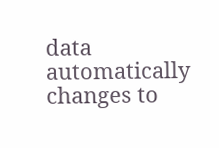data automatically changes to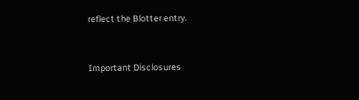reflect the Blotter entry.


Important Disclosures